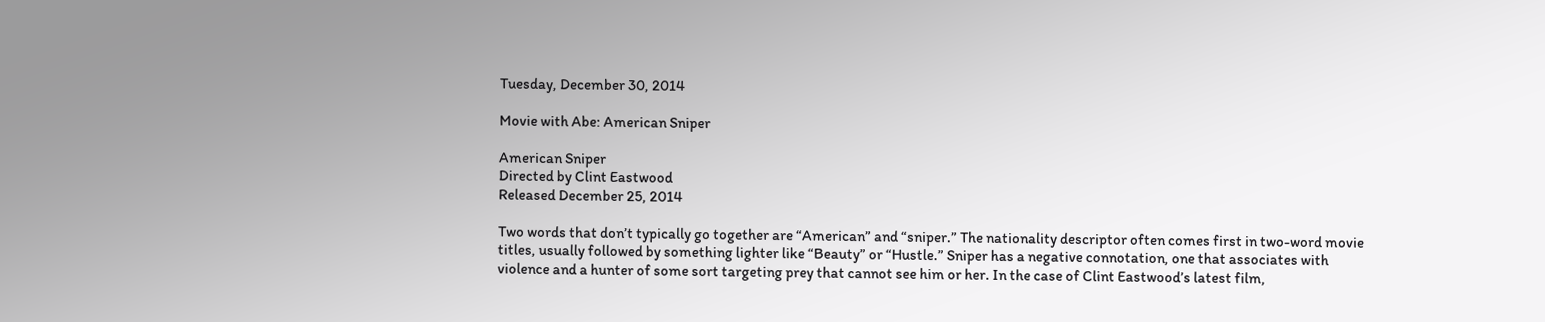Tuesday, December 30, 2014

Movie with Abe: American Sniper

American Sniper
Directed by Clint Eastwood
Released December 25, 2014

Two words that don’t typically go together are “American” and “sniper.” The nationality descriptor often comes first in two-word movie titles, usually followed by something lighter like “Beauty” or “Hustle.” Sniper has a negative connotation, one that associates with violence and a hunter of some sort targeting prey that cannot see him or her. In the case of Clint Eastwood’s latest film,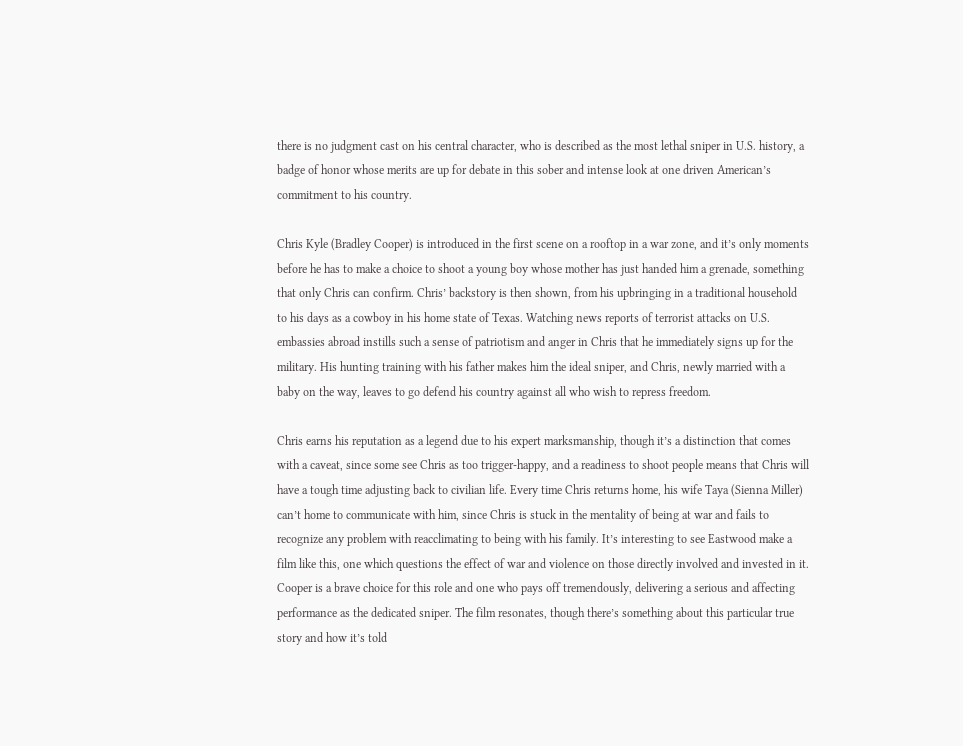there is no judgment cast on his central character, who is described as the most lethal sniper in U.S. history, a badge of honor whose merits are up for debate in this sober and intense look at one driven American’s commitment to his country.

Chris Kyle (Bradley Cooper) is introduced in the first scene on a rooftop in a war zone, and it’s only moments before he has to make a choice to shoot a young boy whose mother has just handed him a grenade, something that only Chris can confirm. Chris’ backstory is then shown, from his upbringing in a traditional household to his days as a cowboy in his home state of Texas. Watching news reports of terrorist attacks on U.S. embassies abroad instills such a sense of patriotism and anger in Chris that he immediately signs up for the military. His hunting training with his father makes him the ideal sniper, and Chris, newly married with a baby on the way, leaves to go defend his country against all who wish to repress freedom.

Chris earns his reputation as a legend due to his expert marksmanship, though it’s a distinction that comes with a caveat, since some see Chris as too trigger-happy, and a readiness to shoot people means that Chris will have a tough time adjusting back to civilian life. Every time Chris returns home, his wife Taya (Sienna Miller) can’t home to communicate with him, since Chris is stuck in the mentality of being at war and fails to recognize any problem with reacclimating to being with his family. It’s interesting to see Eastwood make a film like this, one which questions the effect of war and violence on those directly involved and invested in it. Cooper is a brave choice for this role and one who pays off tremendously, delivering a serious and affecting performance as the dedicated sniper. The film resonates, though there’s something about this particular true story and how it’s told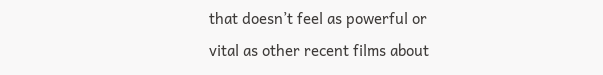that doesn’t feel as powerful or vital as other recent films about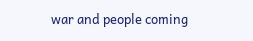war and people coming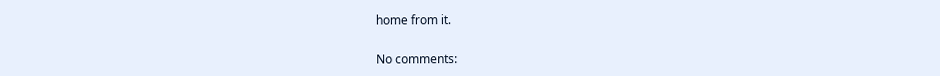home from it.


No comments: